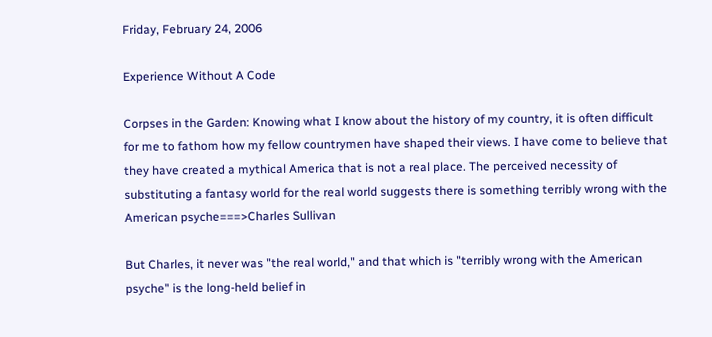Friday, February 24, 2006

Experience Without A Code

Corpses in the Garden: Knowing what I know about the history of my country, it is often difficult for me to fathom how my fellow countrymen have shaped their views. I have come to believe that they have created a mythical America that is not a real place. The perceived necessity of substituting a fantasy world for the real world suggests there is something terribly wrong with the American psyche===>Charles Sullivan

But Charles, it never was "the real world," and that which is "terribly wrong with the American psyche" is the long-held belief in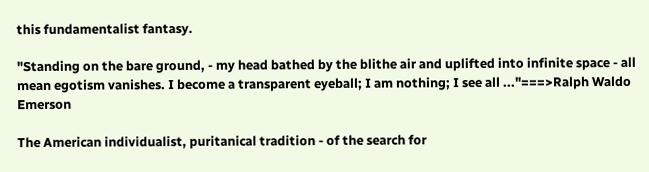this fundamentalist fantasy.

"Standing on the bare ground, - my head bathed by the blithe air and uplifted into infinite space - all mean egotism vanishes. I become a transparent eyeball; I am nothing; I see all ..."===>Ralph Waldo Emerson

The American individualist, puritanical tradition - of the search for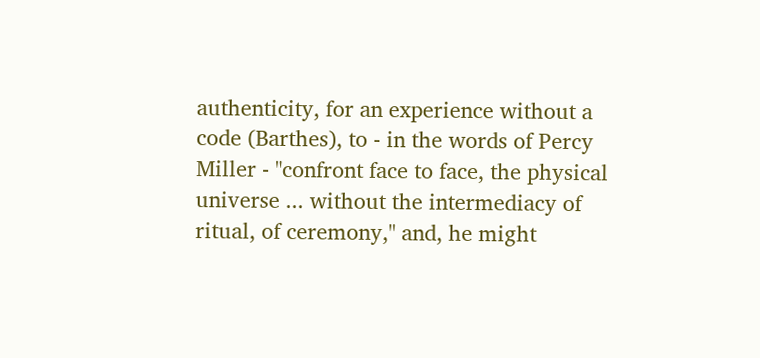authenticity, for an experience without a code (Barthes), to - in the words of Percy Miller - "confront face to face, the physical universe ... without the intermediacy of ritual, of ceremony," and, he might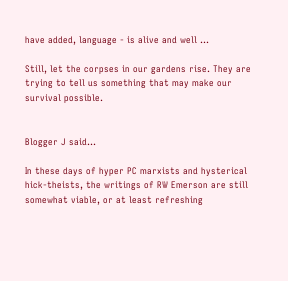have added, language - is alive and well ...

Still, let the corpses in our gardens rise. They are trying to tell us something that may make our survival possible.


Blogger J said...

In these days of hyper PC marxists and hysterical hick-theists, the writings of RW Emerson are still somewhat viable, or at least refreshing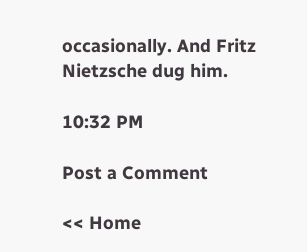occasionally. And Fritz Nietzsche dug him.

10:32 PM

Post a Comment

<< Home